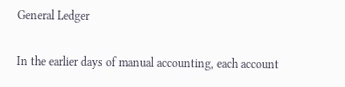General Ledger

In the earlier days of manual accounting, each account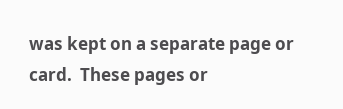was kept on a separate page or card.  These pages or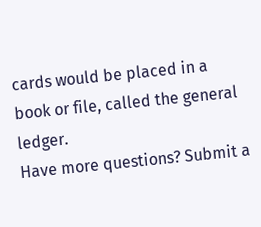cards would be placed in a book or file, called the general ledger.
Have more questions? Submit a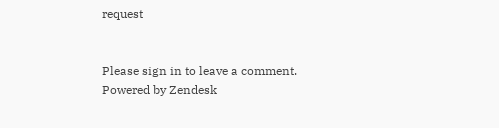request


Please sign in to leave a comment.
Powered by Zendesk